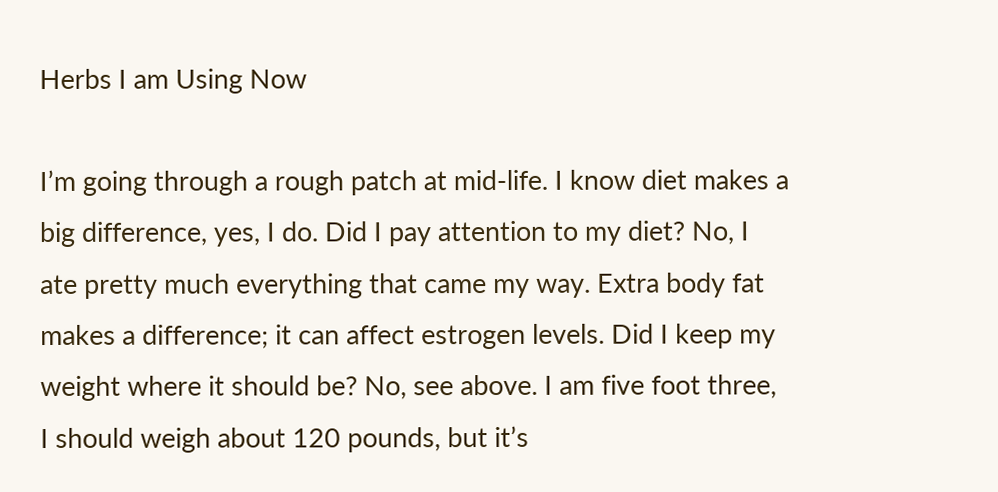Herbs I am Using Now

I’m going through a rough patch at mid-life. I know diet makes a big difference, yes, I do. Did I pay attention to my diet? No, I ate pretty much everything that came my way. Extra body fat makes a difference; it can affect estrogen levels. Did I keep my weight where it should be? No, see above. I am five foot three, I should weigh about 120 pounds, but it’s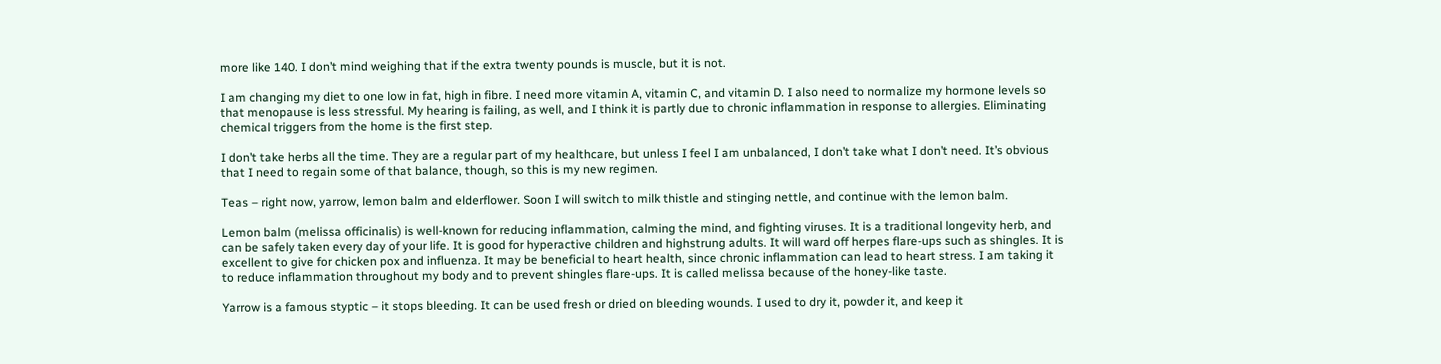more like 140. I don’t mind weighing that if the extra twenty pounds is muscle, but it is not.

I am changing my diet to one low in fat, high in fibre. I need more vitamin A, vitamin C, and vitamin D. I also need to normalize my hormone levels so that menopause is less stressful. My hearing is failing, as well, and I think it is partly due to chronic inflammation in response to allergies. Eliminating chemical triggers from the home is the first step.

I don’t take herbs all the time. They are a regular part of my healthcare, but unless I feel I am unbalanced, I don’t take what I don’t need. It’s obvious that I need to regain some of that balance, though, so this is my new regimen.

Teas – right now, yarrow, lemon balm and elderflower. Soon I will switch to milk thistle and stinging nettle, and continue with the lemon balm.

Lemon balm (melissa officinalis) is well-known for reducing inflammation, calming the mind, and fighting viruses. It is a traditional longevity herb, and can be safely taken every day of your life. It is good for hyperactive children and highstrung adults. It will ward off herpes flare-ups such as shingles. It is excellent to give for chicken pox and influenza. It may be beneficial to heart health, since chronic inflammation can lead to heart stress. I am taking it to reduce inflammation throughout my body and to prevent shingles flare-ups. It is called melissa because of the honey-like taste.

Yarrow is a famous styptic – it stops bleeding. It can be used fresh or dried on bleeding wounds. I used to dry it, powder it, and keep it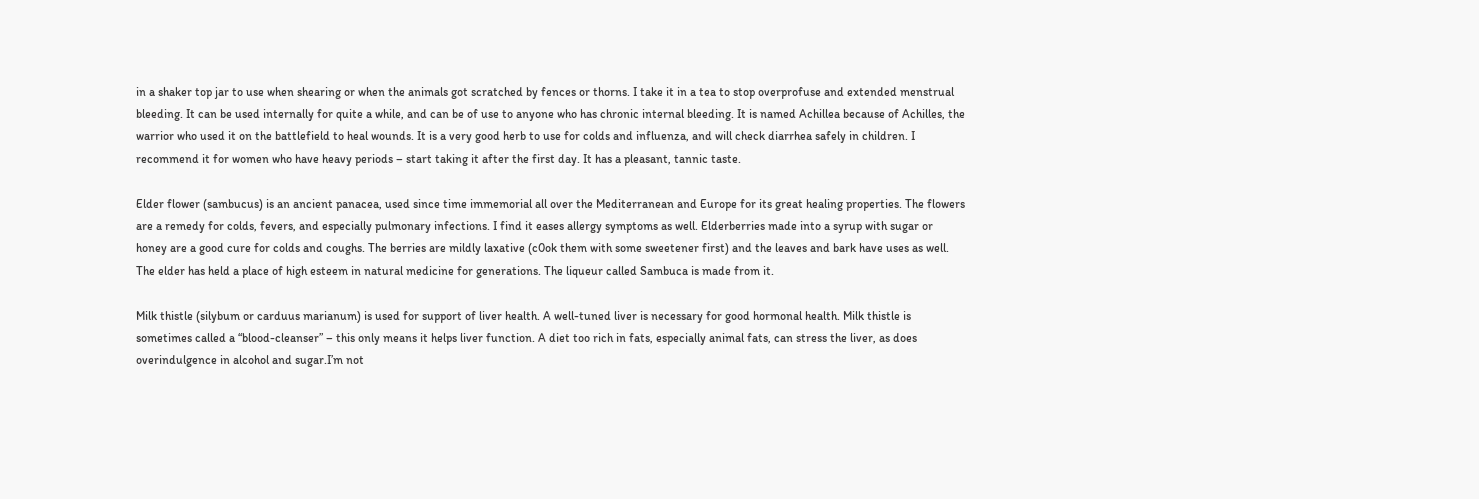in a shaker top jar to use when shearing or when the animals got scratched by fences or thorns. I take it in a tea to stop overprofuse and extended menstrual bleeding. It can be used internally for quite a while, and can be of use to anyone who has chronic internal bleeding. It is named Achillea because of Achilles, the warrior who used it on the battlefield to heal wounds. It is a very good herb to use for colds and influenza, and will check diarrhea safely in children. I recommend it for women who have heavy periods – start taking it after the first day. It has a pleasant, tannic taste.

Elder flower (sambucus) is an ancient panacea, used since time immemorial all over the Mediterranean and Europe for its great healing properties. The flowers are a remedy for colds, fevers, and especially pulmonary infections. I find it eases allergy symptoms as well. Elderberries made into a syrup with sugar or honey are a good cure for colds and coughs. The berries are mildly laxative (c0ok them with some sweetener first) and the leaves and bark have uses as well. The elder has held a place of high esteem in natural medicine for generations. The liqueur called Sambuca is made from it.

Milk thistle (silybum or carduus marianum) is used for support of liver health. A well-tuned liver is necessary for good hormonal health. Milk thistle is sometimes called a “blood-cleanser” – this only means it helps liver function. A diet too rich in fats, especially animal fats, can stress the liver, as does overindulgence in alcohol and sugar.I’m not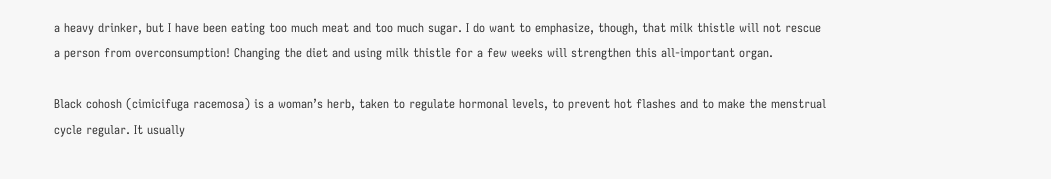a heavy drinker, but I have been eating too much meat and too much sugar. I do want to emphasize, though, that milk thistle will not rescue a person from overconsumption! Changing the diet and using milk thistle for a few weeks will strengthen this all-important organ.

Black cohosh (cimicifuga racemosa) is a woman’s herb, taken to regulate hormonal levels, to prevent hot flashes and to make the menstrual cycle regular. It usually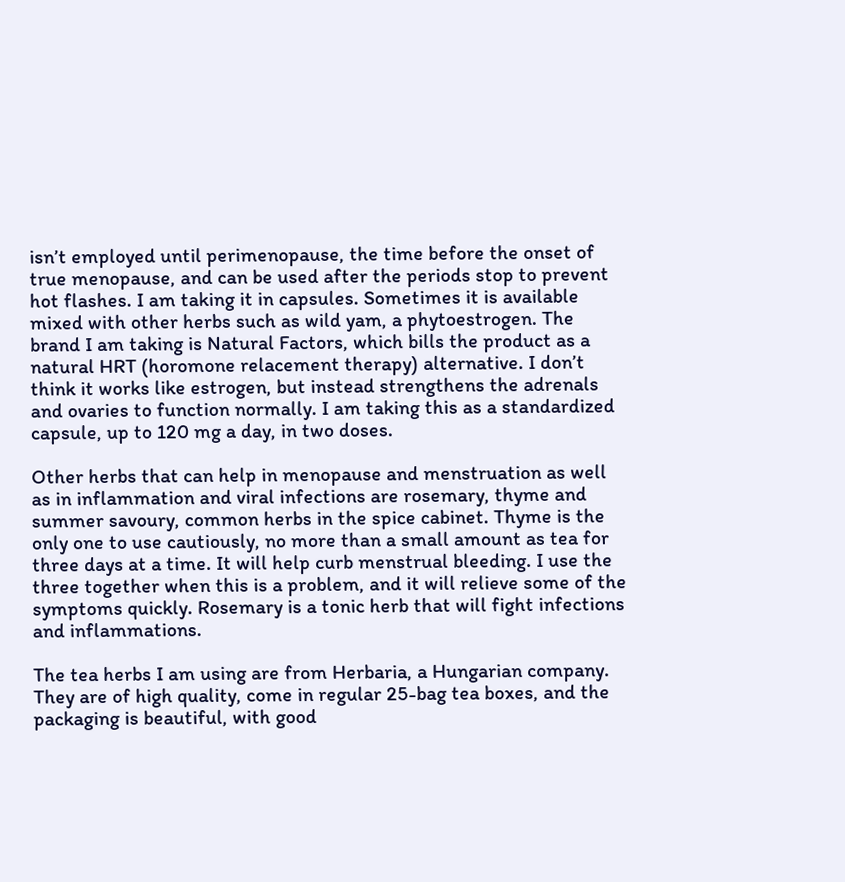isn’t employed until perimenopause, the time before the onset of true menopause, and can be used after the periods stop to prevent hot flashes. I am taking it in capsules. Sometimes it is available mixed with other herbs such as wild yam, a phytoestrogen. The brand I am taking is Natural Factors, which bills the product as a natural HRT (horomone relacement therapy) alternative. I don’t think it works like estrogen, but instead strengthens the adrenals and ovaries to function normally. I am taking this as a standardized capsule, up to 120 mg a day, in two doses.

Other herbs that can help in menopause and menstruation as well as in inflammation and viral infections are rosemary, thyme and summer savoury, common herbs in the spice cabinet. Thyme is the only one to use cautiously, no more than a small amount as tea for three days at a time. It will help curb menstrual bleeding. I use the three together when this is a problem, and it will relieve some of the symptoms quickly. Rosemary is a tonic herb that will fight infections and inflammations.

The tea herbs I am using are from Herbaria, a Hungarian company. They are of high quality, come in regular 25-bag tea boxes, and the packaging is beautiful, with good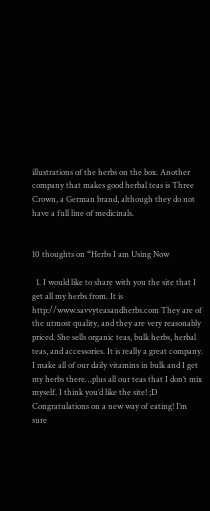illustrations of the herbs on the box. Another company that makes good herbal teas is Three Crown, a German brand, although they do not have a full line of medicinals.


10 thoughts on “Herbs I am Using Now

  1. I would like to share with you the site that I get all my herbs from. It is http://www.savvyteasandherbs.com They are of the utmost quality, and they are very reasonably priced. She sells organic teas, bulk herbs, herbal teas, and accessories. It is really a great company. I make all of our daily vitamins in bulk and I get my herbs there…plus all our teas that I don’t mix myself. I think you’d like the site! ;D Congratulations on a new way of eating! I’m sure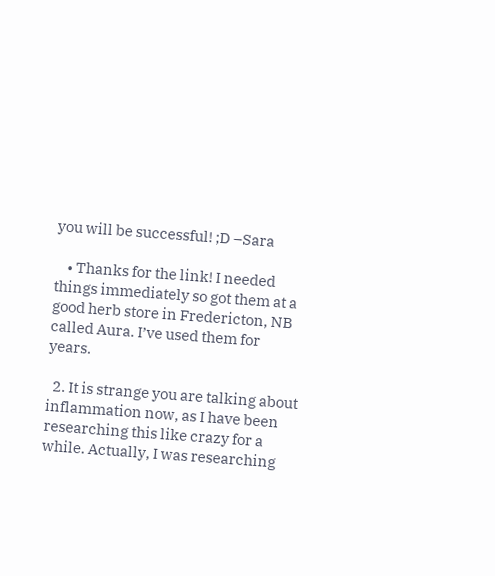you will be successful! ;D –Sara

    • Thanks for the link! I needed things immediately so got them at a good herb store in Fredericton, NB called Aura. I’ve used them for years.

  2. It is strange you are talking about inflammation now, as I have been researching this like crazy for a while. Actually, I was researching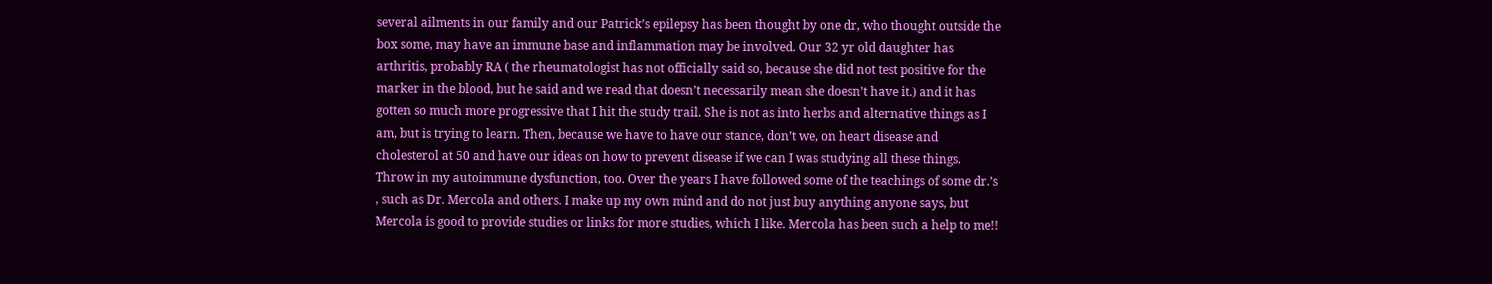several ailments in our family and our Patrick’s epilepsy has been thought by one dr, who thought outside the box some, may have an immune base and inflammation may be involved. Our 32 yr old daughter has arthritis, probably RA ( the rheumatologist has not officially said so, because she did not test positive for the marker in the blood, but he said and we read that doesn’t necessarily mean she doesn’t have it.) and it has gotten so much more progressive that I hit the study trail. She is not as into herbs and alternative things as I am, but is trying to learn. Then, because we have to have our stance, don’t we, on heart disease and cholesterol at 50 and have our ideas on how to prevent disease if we can I was studying all these things. Throw in my autoimmune dysfunction, too. Over the years I have followed some of the teachings of some dr.’s , such as Dr. Mercola and others. I make up my own mind and do not just buy anything anyone says, but Mercola is good to provide studies or links for more studies, which I like. Mercola has been such a help to me!!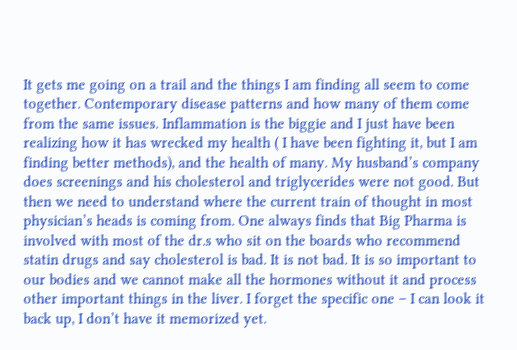It gets me going on a trail and the things I am finding all seem to come together. Contemporary disease patterns and how many of them come from the same issues. Inflammation is the biggie and I just have been realizing how it has wrecked my health ( I have been fighting it, but I am finding better methods), and the health of many. My husband’s company does screenings and his cholesterol and triglycerides were not good. But then we need to understand where the current train of thought in most physician’s heads is coming from. One always finds that Big Pharma is involved with most of the dr.s who sit on the boards who recommend statin drugs and say cholesterol is bad. It is not bad. It is so important to our bodies and we cannot make all the hormones without it and process other important things in the liver. I forget the specific one – I can look it back up, I don’t have it memorized yet.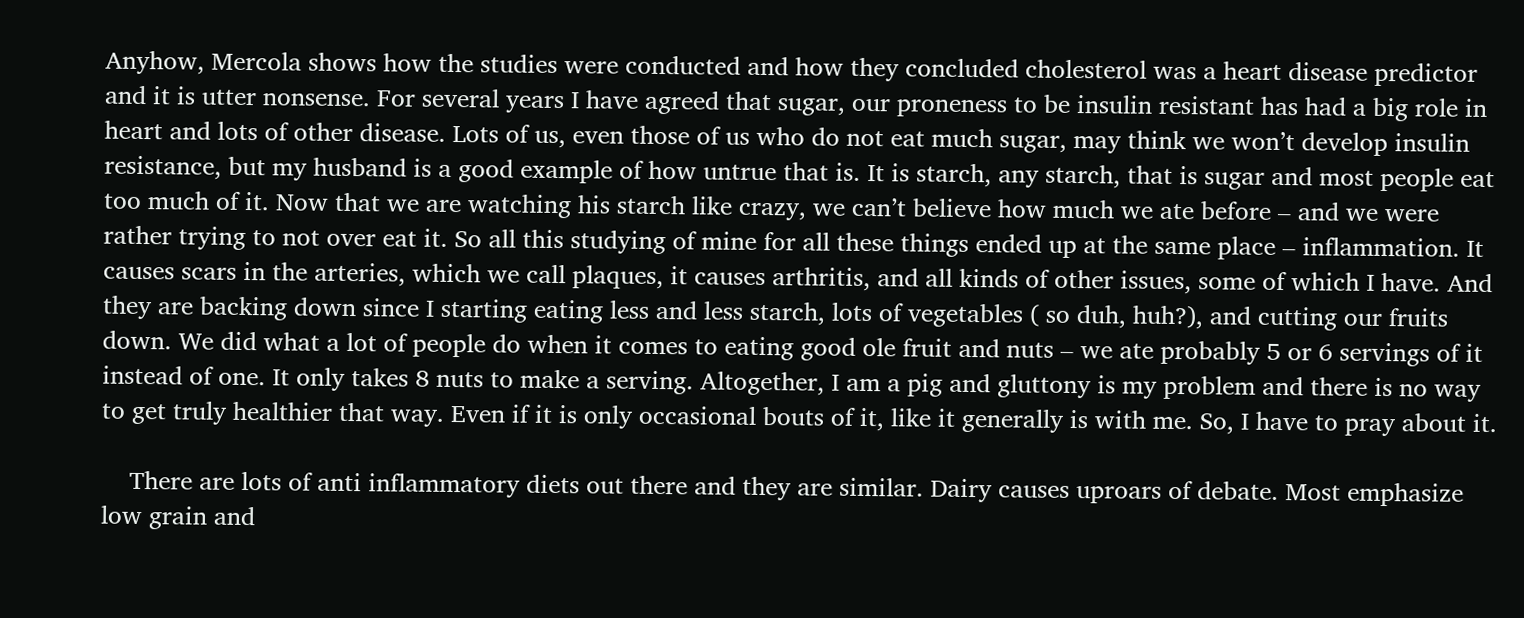Anyhow, Mercola shows how the studies were conducted and how they concluded cholesterol was a heart disease predictor and it is utter nonsense. For several years I have agreed that sugar, our proneness to be insulin resistant has had a big role in heart and lots of other disease. Lots of us, even those of us who do not eat much sugar, may think we won’t develop insulin resistance, but my husband is a good example of how untrue that is. It is starch, any starch, that is sugar and most people eat too much of it. Now that we are watching his starch like crazy, we can’t believe how much we ate before – and we were rather trying to not over eat it. So all this studying of mine for all these things ended up at the same place – inflammation. It causes scars in the arteries, which we call plaques, it causes arthritis, and all kinds of other issues, some of which I have. And they are backing down since I starting eating less and less starch, lots of vegetables ( so duh, huh?), and cutting our fruits down. We did what a lot of people do when it comes to eating good ole fruit and nuts – we ate probably 5 or 6 servings of it instead of one. It only takes 8 nuts to make a serving. Altogether, I am a pig and gluttony is my problem and there is no way to get truly healthier that way. Even if it is only occasional bouts of it, like it generally is with me. So, I have to pray about it.

    There are lots of anti inflammatory diets out there and they are similar. Dairy causes uproars of debate. Most emphasize low grain and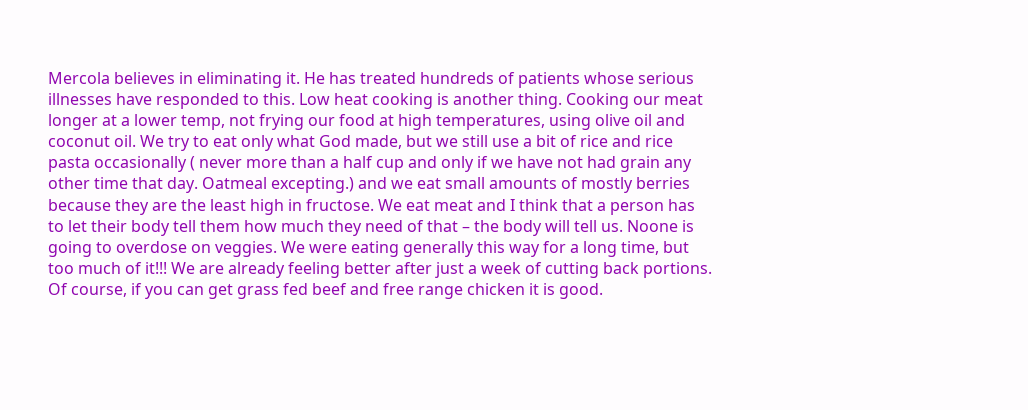Mercola believes in eliminating it. He has treated hundreds of patients whose serious illnesses have responded to this. Low heat cooking is another thing. Cooking our meat longer at a lower temp, not frying our food at high temperatures, using olive oil and coconut oil. We try to eat only what God made, but we still use a bit of rice and rice pasta occasionally ( never more than a half cup and only if we have not had grain any other time that day. Oatmeal excepting.) and we eat small amounts of mostly berries because they are the least high in fructose. We eat meat and I think that a person has to let their body tell them how much they need of that – the body will tell us. Noone is going to overdose on veggies. We were eating generally this way for a long time, but too much of it!!! We are already feeling better after just a week of cutting back portions. Of course, if you can get grass fed beef and free range chicken it is good.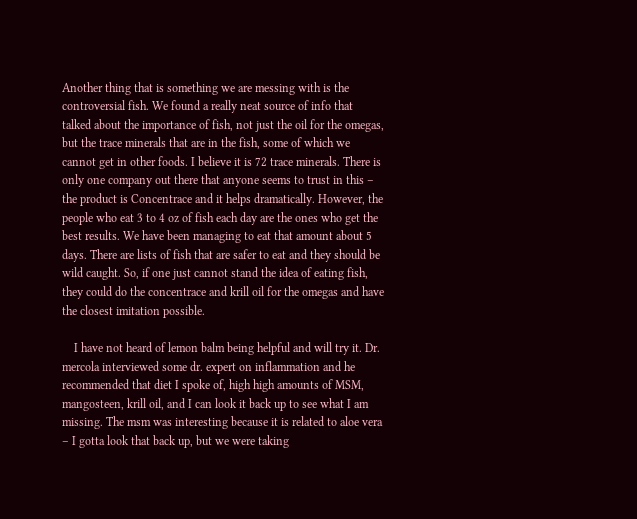Another thing that is something we are messing with is the controversial fish. We found a really neat source of info that talked about the importance of fish, not just the oil for the omegas, but the trace minerals that are in the fish, some of which we cannot get in other foods. I believe it is 72 trace minerals. There is only one company out there that anyone seems to trust in this – the product is Concentrace and it helps dramatically. However, the people who eat 3 to 4 oz of fish each day are the ones who get the best results. We have been managing to eat that amount about 5 days. There are lists of fish that are safer to eat and they should be wild caught. So, if one just cannot stand the idea of eating fish, they could do the concentrace and krill oil for the omegas and have the closest imitation possible.

    I have not heard of lemon balm being helpful and will try it. Dr. mercola interviewed some dr. expert on inflammation and he recommended that diet I spoke of, high high amounts of MSM, mangosteen, krill oil, and I can look it back up to see what I am missing. The msm was interesting because it is related to aloe vera – I gotta look that back up, but we were taking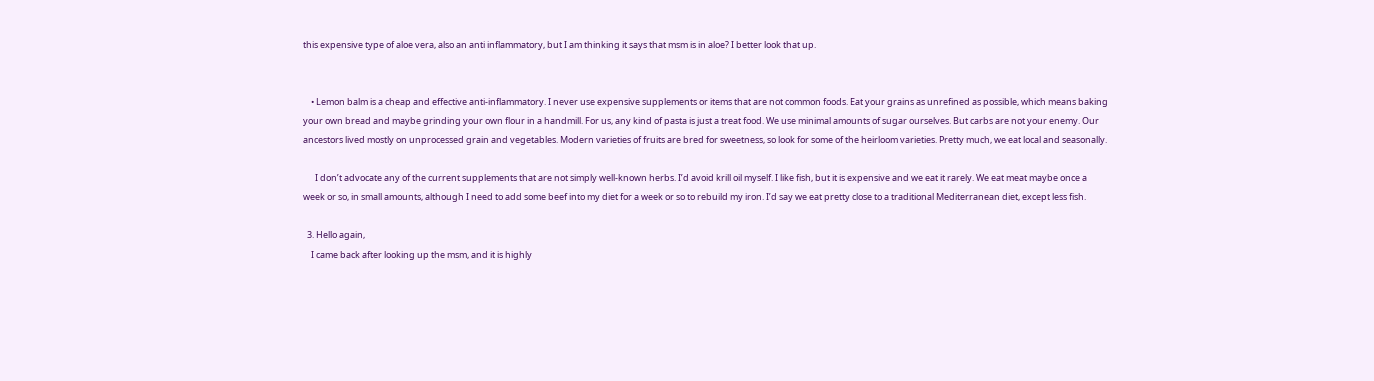this expensive type of aloe vera, also an anti inflammatory, but I am thinking it says that msm is in aloe? I better look that up.


    • Lemon balm is a cheap and effective anti-inflammatory. I never use expensive supplements or items that are not common foods. Eat your grains as unrefined as possible, which means baking your own bread and maybe grinding your own flour in a handmill. For us, any kind of pasta is just a treat food. We use minimal amounts of sugar ourselves. But carbs are not your enemy. Our ancestors lived mostly on unprocessed grain and vegetables. Modern varieties of fruits are bred for sweetness, so look for some of the heirloom varieties. Pretty much, we eat local and seasonally.

      I don’t advocate any of the current supplements that are not simply well-known herbs. I’d avoid krill oil myself. I like fish, but it is expensive and we eat it rarely. We eat meat maybe once a week or so, in small amounts, although I need to add some beef into my diet for a week or so to rebuild my iron. I’d say we eat pretty close to a traditional Mediterranean diet, except less fish.

  3. Hello again,
    I came back after looking up the msm, and it is highly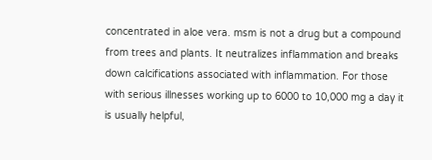concentrated in aloe vera. msm is not a drug but a compound from trees and plants. It neutralizes inflammation and breaks down calcifications associated with inflammation. For those with serious illnesses working up to 6000 to 10,000 mg a day it is usually helpful,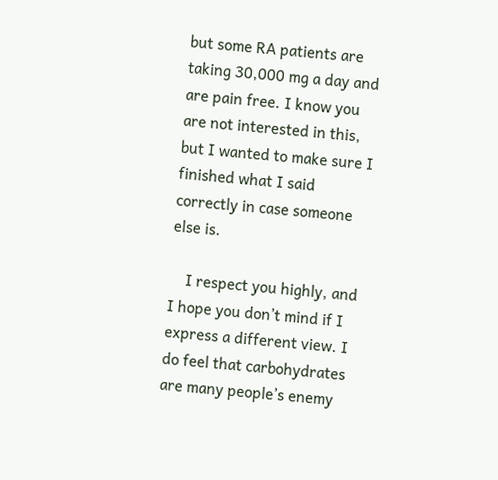but some RA patients are taking 30,000 mg a day and are pain free. I know you are not interested in this, but I wanted to make sure I finished what I said correctly in case someone else is.

    I respect you highly, and I hope you don’t mind if I express a different view. I do feel that carbohydrates are many people’s enemy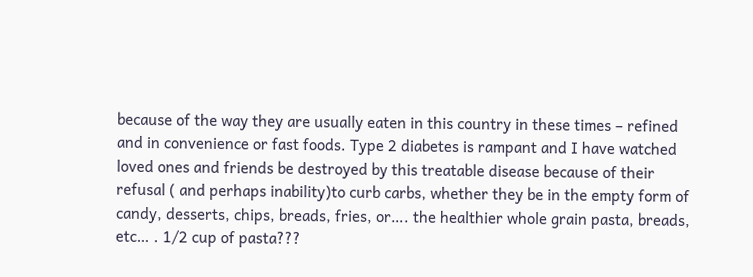because of the way they are usually eaten in this country in these times – refined and in convenience or fast foods. Type 2 diabetes is rampant and I have watched loved ones and friends be destroyed by this treatable disease because of their refusal ( and perhaps inability)to curb carbs, whether they be in the empty form of candy, desserts, chips, breads, fries, or…. the healthier whole grain pasta, breads, etc… . 1/2 cup of pasta???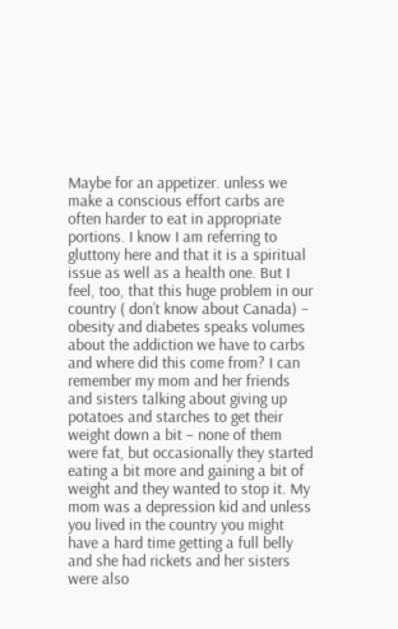Maybe for an appetizer. unless we make a conscious effort carbs are often harder to eat in appropriate portions. I know I am referring to gluttony here and that it is a spiritual issue as well as a health one. But I feel, too, that this huge problem in our country ( don’t know about Canada) – obesity and diabetes speaks volumes about the addiction we have to carbs and where did this come from? I can remember my mom and her friends and sisters talking about giving up potatoes and starches to get their weight down a bit – none of them were fat, but occasionally they started eating a bit more and gaining a bit of weight and they wanted to stop it. My mom was a depression kid and unless you lived in the country you might have a hard time getting a full belly and she had rickets and her sisters were also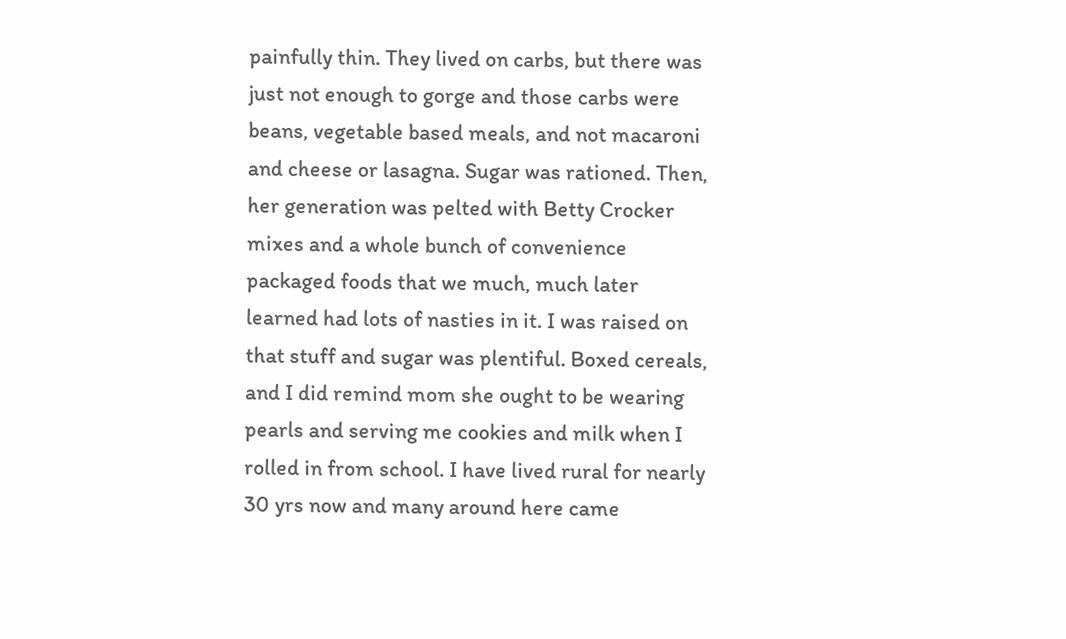painfully thin. They lived on carbs, but there was just not enough to gorge and those carbs were beans, vegetable based meals, and not macaroni and cheese or lasagna. Sugar was rationed. Then, her generation was pelted with Betty Crocker mixes and a whole bunch of convenience packaged foods that we much, much later learned had lots of nasties in it. I was raised on that stuff and sugar was plentiful. Boxed cereals, and I did remind mom she ought to be wearing pearls and serving me cookies and milk when I rolled in from school. I have lived rural for nearly 30 yrs now and many around here came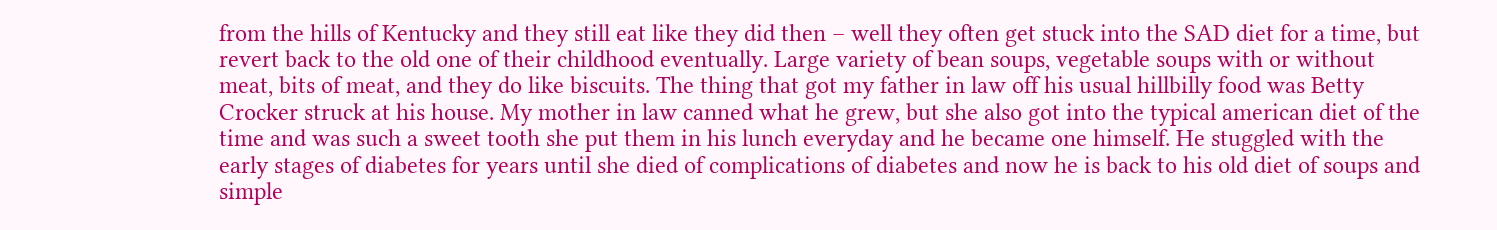from the hills of Kentucky and they still eat like they did then – well they often get stuck into the SAD diet for a time, but revert back to the old one of their childhood eventually. Large variety of bean soups, vegetable soups with or without meat, bits of meat, and they do like biscuits. The thing that got my father in law off his usual hillbilly food was Betty Crocker struck at his house. My mother in law canned what he grew, but she also got into the typical american diet of the time and was such a sweet tooth she put them in his lunch everyday and he became one himself. He stuggled with the early stages of diabetes for years until she died of complications of diabetes and now he is back to his old diet of soups and simple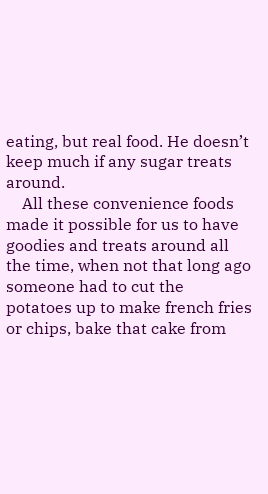eating, but real food. He doesn’t keep much if any sugar treats around.
    All these convenience foods made it possible for us to have goodies and treats around all the time, when not that long ago someone had to cut the potatoes up to make french fries or chips, bake that cake from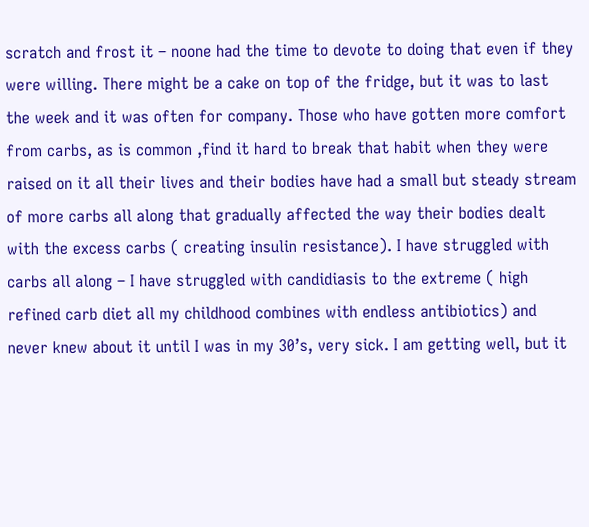scratch and frost it – noone had the time to devote to doing that even if they were willing. There might be a cake on top of the fridge, but it was to last the week and it was often for company. Those who have gotten more comfort from carbs, as is common ,find it hard to break that habit when they were raised on it all their lives and their bodies have had a small but steady stream of more carbs all along that gradually affected the way their bodies dealt with the excess carbs ( creating insulin resistance). I have struggled with carbs all along – I have struggled with candidiasis to the extreme ( high refined carb diet all my childhood combines with endless antibiotics) and never knew about it until I was in my 30’s, very sick. I am getting well, but it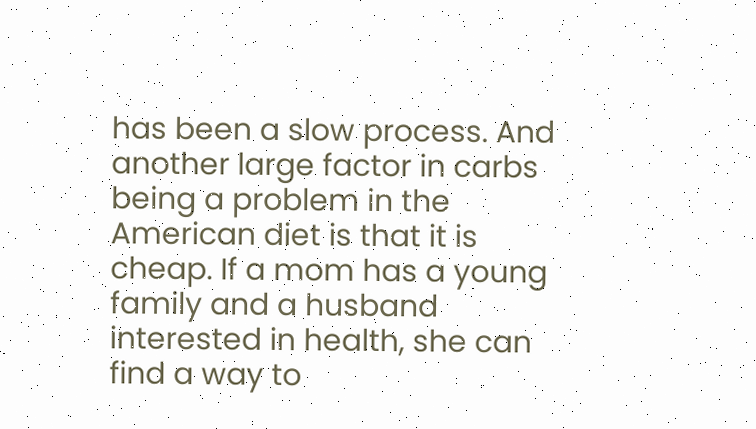has been a slow process. And another large factor in carbs being a problem in the American diet is that it is cheap. If a mom has a young family and a husband interested in health, she can find a way to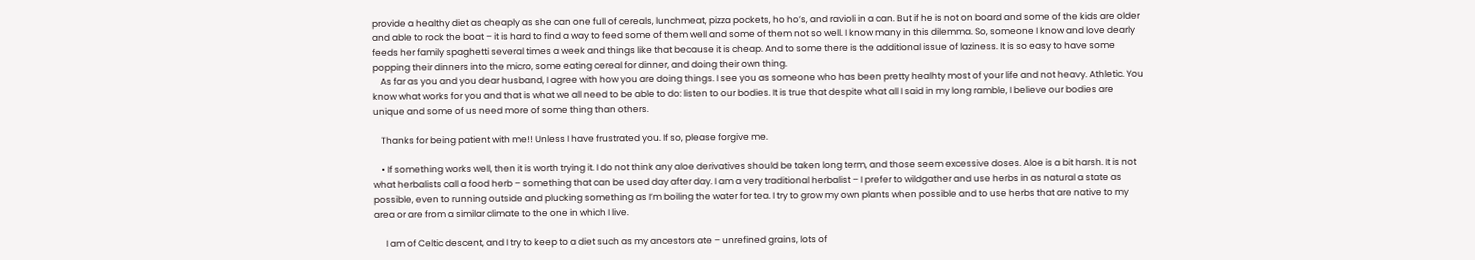provide a healthy diet as cheaply as she can one full of cereals, lunchmeat, pizza pockets, ho ho’s, and ravioli in a can. But if he is not on board and some of the kids are older and able to rock the boat – it is hard to find a way to feed some of them well and some of them not so well. I know many in this dilemma. So, someone I know and love dearly feeds her family spaghetti several times a week and things like that because it is cheap. And to some there is the additional issue of laziness. It is so easy to have some popping their dinners into the micro, some eating cereal for dinner, and doing their own thing.
    As far as you and you dear husband, I agree with how you are doing things. I see you as someone who has been pretty healhty most of your life and not heavy. Athletic. You know what works for you and that is what we all need to be able to do: listen to our bodies. It is true that despite what all I said in my long ramble, I believe our bodies are unique and some of us need more of some thing than others.

    Thanks for being patient with me!! Unless I have frustrated you. If so, please forgive me.

    • If something works well, then it is worth trying it. I do not think any aloe derivatives should be taken long term, and those seem excessive doses. Aloe is a bit harsh. It is not what herbalists call a food herb – something that can be used day after day. I am a very traditional herbalist – I prefer to wildgather and use herbs in as natural a state as possible, even to running outside and plucking something as I’m boiling the water for tea. I try to grow my own plants when possible and to use herbs that are native to my area or are from a similar climate to the one in which I live.

      I am of Celtic descent, and I try to keep to a diet such as my ancestors ate – unrefined grains, lots of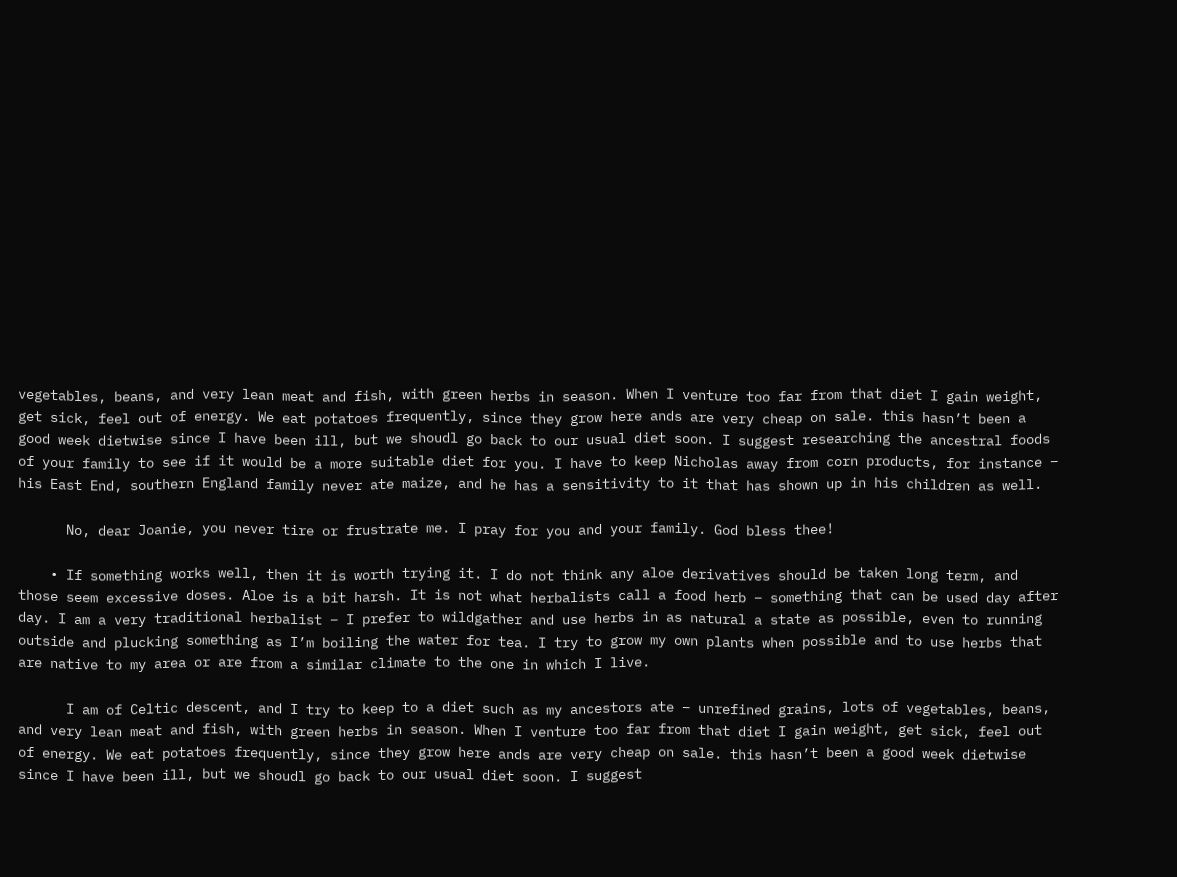vegetables, beans, and very lean meat and fish, with green herbs in season. When I venture too far from that diet I gain weight, get sick, feel out of energy. We eat potatoes frequently, since they grow here ands are very cheap on sale. this hasn’t been a good week dietwise since I have been ill, but we shoudl go back to our usual diet soon. I suggest researching the ancestral foods of your family to see if it would be a more suitable diet for you. I have to keep Nicholas away from corn products, for instance – his East End, southern England family never ate maize, and he has a sensitivity to it that has shown up in his children as well.

      No, dear Joanie, you never tire or frustrate me. I pray for you and your family. God bless thee!

    • If something works well, then it is worth trying it. I do not think any aloe derivatives should be taken long term, and those seem excessive doses. Aloe is a bit harsh. It is not what herbalists call a food herb – something that can be used day after day. I am a very traditional herbalist – I prefer to wildgather and use herbs in as natural a state as possible, even to running outside and plucking something as I’m boiling the water for tea. I try to grow my own plants when possible and to use herbs that are native to my area or are from a similar climate to the one in which I live.

      I am of Celtic descent, and I try to keep to a diet such as my ancestors ate – unrefined grains, lots of vegetables, beans, and very lean meat and fish, with green herbs in season. When I venture too far from that diet I gain weight, get sick, feel out of energy. We eat potatoes frequently, since they grow here ands are very cheap on sale. this hasn’t been a good week dietwise since I have been ill, but we shoudl go back to our usual diet soon. I suggest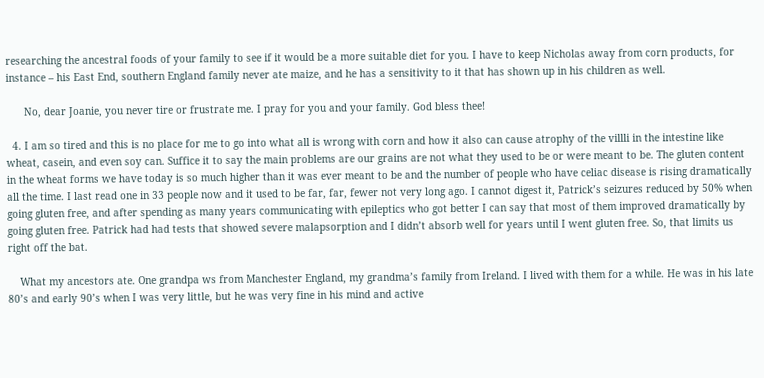researching the ancestral foods of your family to see if it would be a more suitable diet for you. I have to keep Nicholas away from corn products, for instance – his East End, southern England family never ate maize, and he has a sensitivity to it that has shown up in his children as well.

      No, dear Joanie, you never tire or frustrate me. I pray for you and your family. God bless thee!

  4. I am so tired and this is no place for me to go into what all is wrong with corn and how it also can cause atrophy of the villli in the intestine like wheat, casein, and even soy can. Suffice it to say the main problems are our grains are not what they used to be or were meant to be. The gluten content in the wheat forms we have today is so much higher than it was ever meant to be and the number of people who have celiac disease is rising dramatically all the time. I last read one in 33 people now and it used to be far, far, fewer not very long ago. I cannot digest it, Patrick’s seizures reduced by 50% when going gluten free, and after spending as many years communicating with epileptics who got better I can say that most of them improved dramatically by going gluten free. Patrick had had tests that showed severe malapsorption and I didn’t absorb well for years until I went gluten free. So, that limits us right off the bat.

    What my ancestors ate. One grandpa ws from Manchester England, my grandma’s family from Ireland. I lived with them for a while. He was in his late 80’s and early 90’s when I was very little, but he was very fine in his mind and active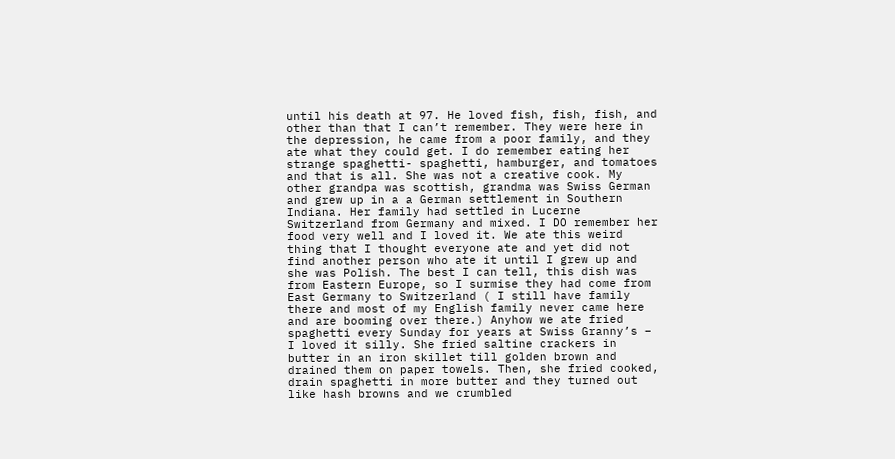until his death at 97. He loved fish, fish, fish, and other than that I can’t remember. They were here in the depression, he came from a poor family, and they ate what they could get. I do remember eating her strange spaghetti- spaghetti, hamburger, and tomatoes and that is all. She was not a creative cook. My other grandpa was scottish, grandma was Swiss German and grew up in a a German settlement in Southern Indiana. Her family had settled in Lucerne Switzerland from Germany and mixed. I DO remember her food very well and I loved it. We ate this weird thing that I thought everyone ate and yet did not find another person who ate it until I grew up and she was Polish. The best I can tell, this dish was from Eastern Europe, so I surmise they had come from East Germany to Switzerland ( I still have family there and most of my English family never came here and are booming over there.) Anyhow we ate fried spaghetti every Sunday for years at Swiss Granny’s – I loved it silly. She fried saltine crackers in butter in an iron skillet till golden brown and drained them on paper towels. Then, she fried cooked, drain spaghetti in more butter and they turned out like hash browns and we crumbled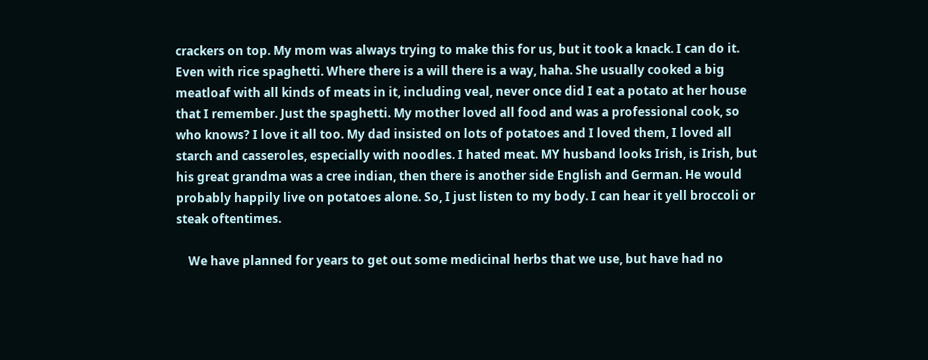crackers on top. My mom was always trying to make this for us, but it took a knack. I can do it. Even with rice spaghetti. Where there is a will there is a way, haha. She usually cooked a big meatloaf with all kinds of meats in it, including veal, never once did I eat a potato at her house that I remember. Just the spaghetti. My mother loved all food and was a professional cook, so who knows? I love it all too. My dad insisted on lots of potatoes and I loved them, I loved all starch and casseroles, especially with noodles. I hated meat. MY husband looks Irish, is Irish, but his great grandma was a cree indian, then there is another side English and German. He would probably happily live on potatoes alone. So, I just listen to my body. I can hear it yell broccoli or steak oftentimes.

    We have planned for years to get out some medicinal herbs that we use, but have had no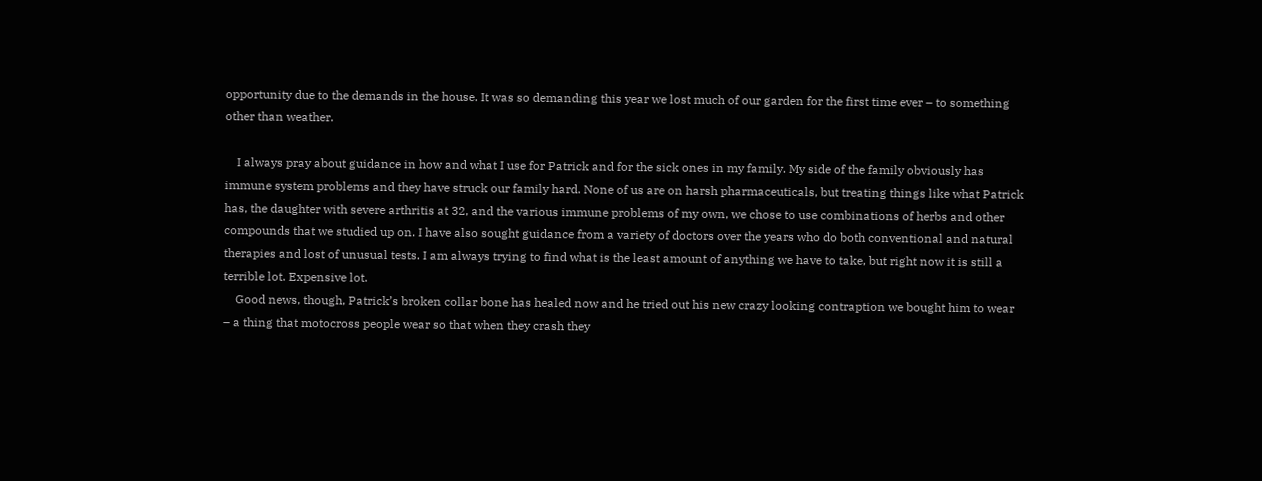opportunity due to the demands in the house. It was so demanding this year we lost much of our garden for the first time ever – to something other than weather.

    I always pray about guidance in how and what I use for Patrick and for the sick ones in my family. My side of the family obviously has immune system problems and they have struck our family hard. None of us are on harsh pharmaceuticals, but treating things like what Patrick has, the daughter with severe arthritis at 32, and the various immune problems of my own, we chose to use combinations of herbs and other compounds that we studied up on. I have also sought guidance from a variety of doctors over the years who do both conventional and natural therapies and lost of unusual tests. I am always trying to find what is the least amount of anything we have to take, but right now it is still a terrible lot. Expensive lot.
    Good news, though, Patrick’s broken collar bone has healed now and he tried out his new crazy looking contraption we bought him to wear – a thing that motocross people wear so that when they crash they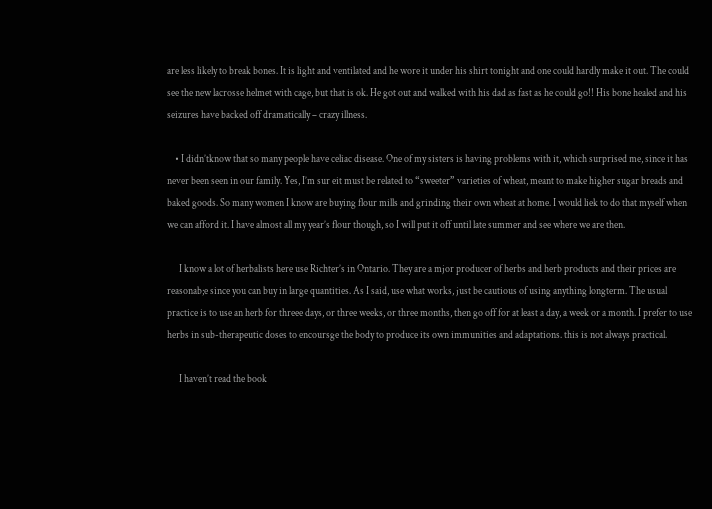are less likely to break bones. It is light and ventilated and he wore it under his shirt tonight and one could hardly make it out. The could see the new lacrosse helmet with cage, but that is ok. He got out and walked with his dad as fast as he could go!! His bone healed and his seizures have backed off dramatically – crazy illness.

    • I didn’tknow that so many people have celiac disease. One of my sisters is having problems with it, which surprised me, since it has never been seen in our family. Yes, I’m sur eit must be related to “sweeter” varieties of wheat, meant to make higher sugar breads and baked goods. So many women I know are buying flour mills and grinding their own wheat at home. I would liek to do that myself when we can afford it. I have almost all my year’s flour though, so I will put it off until late summer and see where we are then.

      I know a lot of herbalists here use Richter’s in Ontario. They are a mjor producer of herbs and herb products and their prices are reasonab;e since you can buy in large quantities. As I said, use what works, just be cautious of using anything longterm. The usual practice is to use an herb for threee days, or three weeks, or three months, then go off for at least a day, a week or a month. I prefer to use herbs in sub-therapeutic doses to encoursge the body to produce its own immunities and adaptations. this is not always practical.

      I haven’t read the book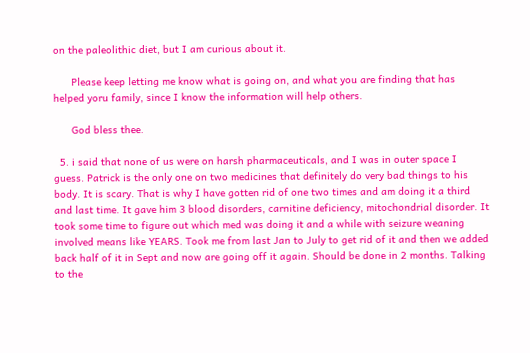on the paleolithic diet, but I am curious about it.

      Please keep letting me know what is going on, and what you are finding that has helped yoru family, since I know the information will help others.

      God bless thee.

  5. i said that none of us were on harsh pharmaceuticals, and I was in outer space I guess. Patrick is the only one on two medicines that definitely do very bad things to his body. It is scary. That is why I have gotten rid of one two times and am doing it a third and last time. It gave him 3 blood disorders, carnitine deficiency, mitochondrial disorder. It took some time to figure out which med was doing it and a while with seizure weaning involved means like YEARS. Took me from last Jan to July to get rid of it and then we added back half of it in Sept and now are going off it again. Should be done in 2 months. Talking to the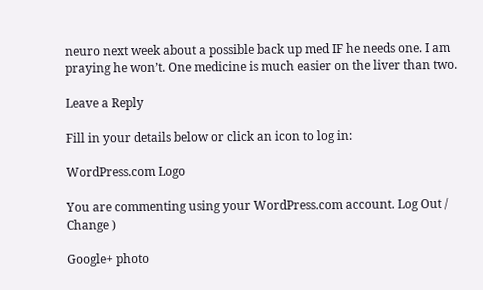neuro next week about a possible back up med IF he needs one. I am praying he won’t. One medicine is much easier on the liver than two.

Leave a Reply

Fill in your details below or click an icon to log in:

WordPress.com Logo

You are commenting using your WordPress.com account. Log Out /  Change )

Google+ photo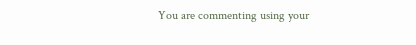You are commenting using your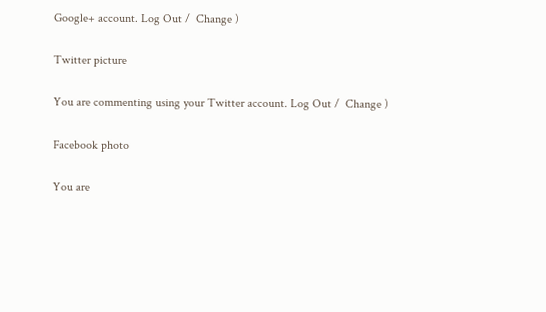Google+ account. Log Out /  Change )

Twitter picture

You are commenting using your Twitter account. Log Out /  Change )

Facebook photo

You are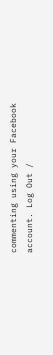commenting using your Facebook account. Log Out /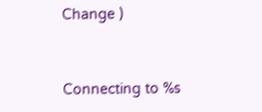Change )


Connecting to %s